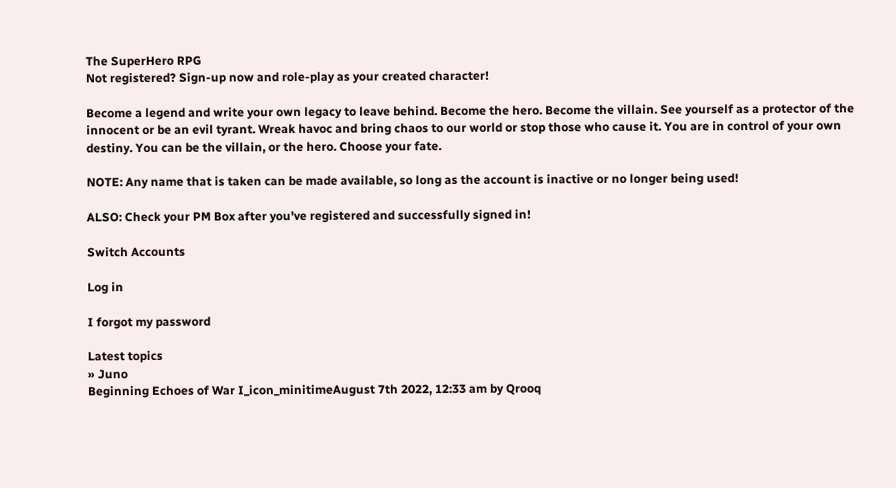The SuperHero RPG
Not registered? Sign-up now and role-play as your created character!

Become a legend and write your own legacy to leave behind. Become the hero. Become the villain. See yourself as a protector of the innocent or be an evil tyrant. Wreak havoc and bring chaos to our world or stop those who cause it. You are in control of your own destiny. You can be the villain, or the hero. Choose your fate.

NOTE: Any name that is taken can be made available, so long as the account is inactive or no longer being used!

ALSO: Check your PM Box after you've registered and successfully signed in!

Switch Accounts

Log in

I forgot my password

Latest topics
» Juno
Beginning Echoes of War I_icon_minitimeAugust 7th 2022, 12:33 am by Qrooq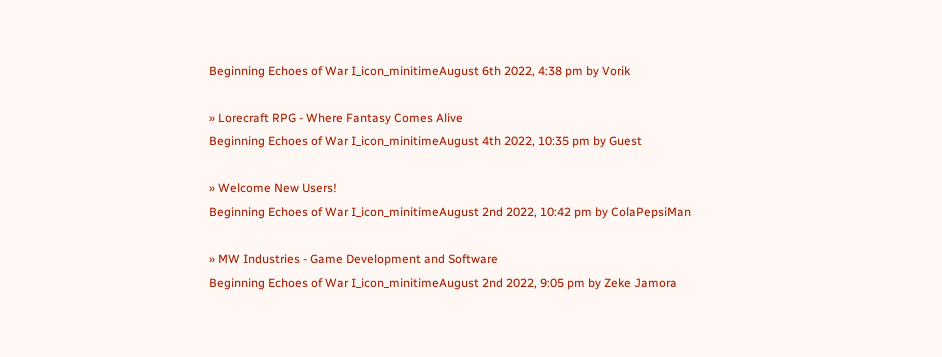Beginning Echoes of War I_icon_minitimeAugust 6th 2022, 4:38 pm by Vorik

» Lorecraft RPG - Where Fantasy Comes Alive
Beginning Echoes of War I_icon_minitimeAugust 4th 2022, 10:35 pm by Guest

» Welcome New Users!
Beginning Echoes of War I_icon_minitimeAugust 2nd 2022, 10:42 pm by ColaPepsiMan

» MW Industries - Game Development and Software
Beginning Echoes of War I_icon_minitimeAugust 2nd 2022, 9:05 pm by Zeke Jamora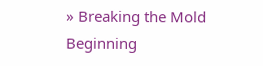» Breaking the Mold
Beginning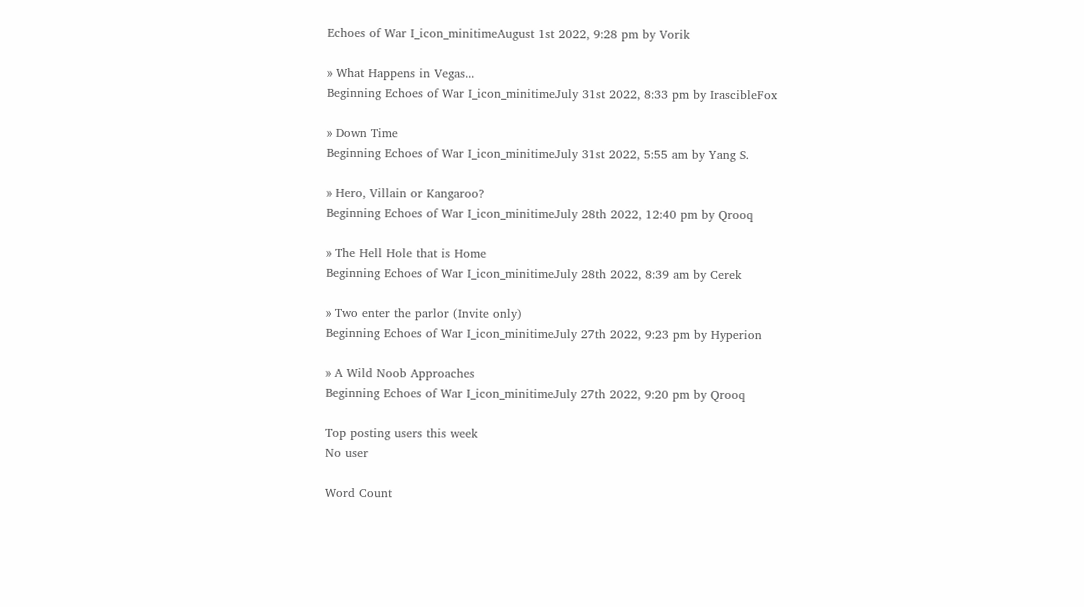Echoes of War I_icon_minitimeAugust 1st 2022, 9:28 pm by Vorik

» What Happens in Vegas...
Beginning Echoes of War I_icon_minitimeJuly 31st 2022, 8:33 pm by IrascibleFox

» Down Time
Beginning Echoes of War I_icon_minitimeJuly 31st 2022, 5:55 am by Yang S.

» Hero, Villain or Kangaroo?
Beginning Echoes of War I_icon_minitimeJuly 28th 2022, 12:40 pm by Qrooq

» The Hell Hole that is Home
Beginning Echoes of War I_icon_minitimeJuly 28th 2022, 8:39 am by Cerek

» Two enter the parlor (Invite only)
Beginning Echoes of War I_icon_minitimeJuly 27th 2022, 9:23 pm by Hyperion

» A Wild Noob Approaches
Beginning Echoes of War I_icon_minitimeJuly 27th 2022, 9:20 pm by Qrooq

Top posting users this week
No user

Word Count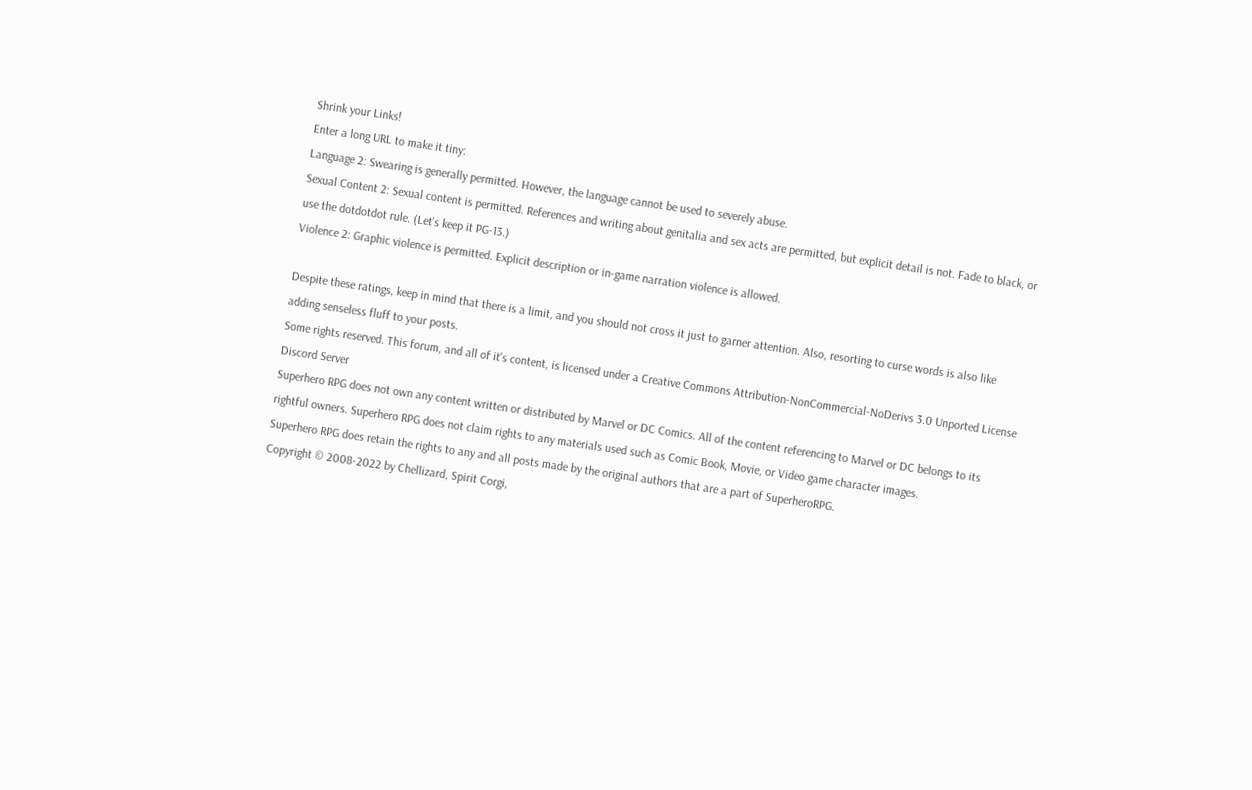Shrink your Links!
Enter a long URL to make it tiny:
Language 2: Swearing is generally permitted. However, the language cannot be used to severely abuse.
Sexual Content 2: Sexual content is permitted. References and writing about genitalia and sex acts are permitted, but explicit detail is not. Fade to black, or use the dotdotdot rule. (Let's keep it PG-13.)
Violence 2: Graphic violence is permitted. Explicit description or in-game narration violence is allowed.

Despite these ratings, keep in mind that there is a limit, and you should not cross it just to garner attention. Also, resorting to curse words is also like adding senseless fluff to your posts.
Some rights reserved. This forum, and all of it's content, is licensed under a Creative Commons Attribution-NonCommercial-NoDerivs 3.0 Unported License
Discord Server
Superhero RPG does not own any content written or distributed by Marvel or DC Comics. All of the content referencing to Marvel or DC belongs to its rightful owners. Superhero RPG does not claim rights to any materials used such as Comic Book, Movie, or Video game character images.
Superhero RPG does retain the rights to any and all posts made by the original authors that are a part of SuperheroRPG.
Copyright © 2008-2022 by Chellizard, Spirit Corgi,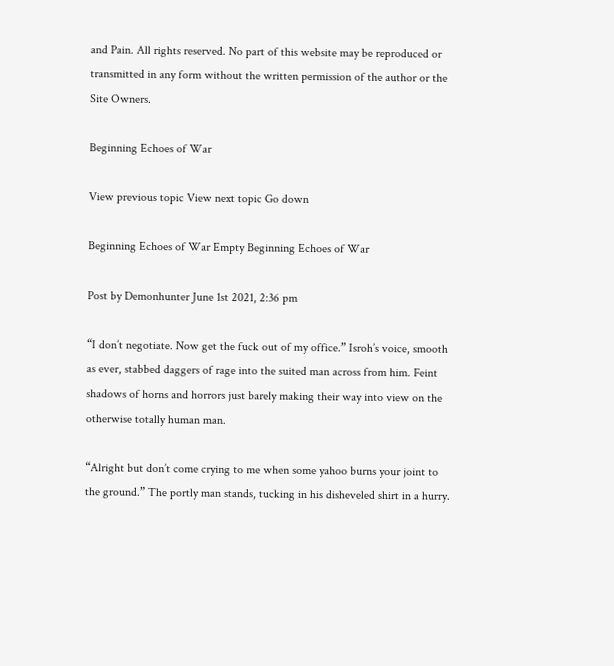and Pain. All rights reserved. No part of this website may be reproduced or transmitted in any form without the written permission of the author or the Site Owners.

Beginning Echoes of War

View previous topic View next topic Go down

Beginning Echoes of War Empty Beginning Echoes of War

Post by Demonhunter June 1st 2021, 2:36 pm

“I don’t negotiate. Now get the fuck out of my office.” Isroh’s voice, smooth as ever, stabbed daggers of rage into the suited man across from him. Feint shadows of horns and horrors just barely making their way into view on the otherwise totally human man.

“Alright but don’t come crying to me when some yahoo burns your joint to the ground.” The portly man stands, tucking in his disheveled shirt in a hurry.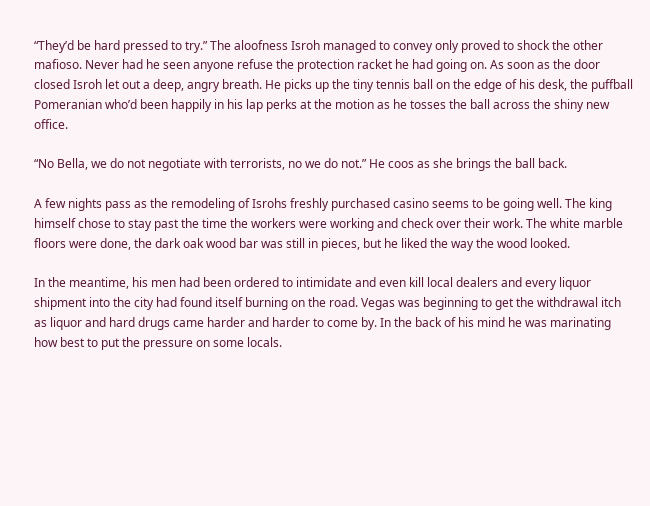“They’d be hard pressed to try.” The aloofness Isroh managed to convey only proved to shock the other mafioso. Never had he seen anyone refuse the protection racket he had going on. As soon as the door closed Isroh let out a deep, angry breath. He picks up the tiny tennis ball on the edge of his desk, the puffball Pomeranian who’d been happily in his lap perks at the motion as he tosses the ball across the shiny new office.

“No Bella, we do not negotiate with terrorists, no we do not.” He coos as she brings the ball back.

A few nights pass as the remodeling of Isrohs freshly purchased casino seems to be going well. The king himself chose to stay past the time the workers were working and check over their work. The white marble floors were done, the dark oak wood bar was still in pieces, but he liked the way the wood looked.

In the meantime, his men had been ordered to intimidate and even kill local dealers and every liquor shipment into the city had found itself burning on the road. Vegas was beginning to get the withdrawal itch as liquor and hard drugs came harder and harder to come by. In the back of his mind he was marinating how best to put the pressure on some locals.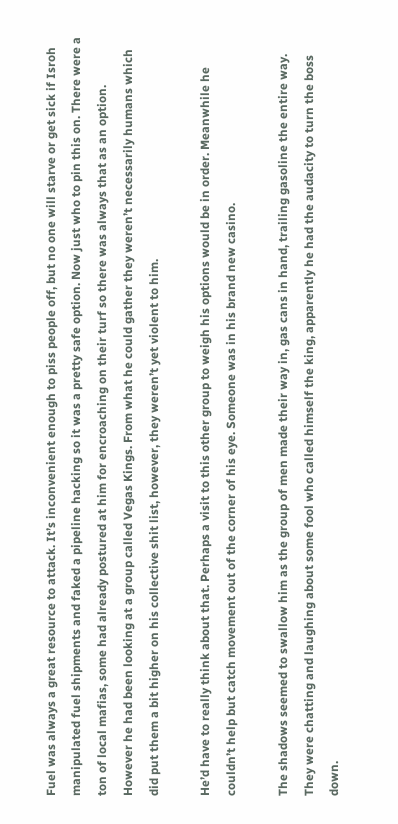Fuel was always a great resource to attack. It’s inconvenient enough to piss people off, but no one will starve or get sick if Isroh manipulated fuel shipments and faked a pipeline hacking so it was a pretty safe option. Now just who to pin this on. There were a ton of local mafias, some had already postured at him for encroaching on their turf so there was always that as an option. However he had been looking at a group called Vegas Kings. From what he could gather they weren’t necessarily humans which did put them a bit higher on his collective shit list, however, they weren’t yet violent to him.

He’d have to really think about that. Perhaps a visit to this other group to weigh his options would be in order. Meanwhile he couldn’t help but catch movement out of the corner of his eye. Someone was in his brand new casino.

The shadows seemed to swallow him as the group of men made their way in, gas cans in hand, trailing gasoline the entire way. They were chatting and laughing about some fool who called himself the king, apparently he had the audacity to turn the boss down.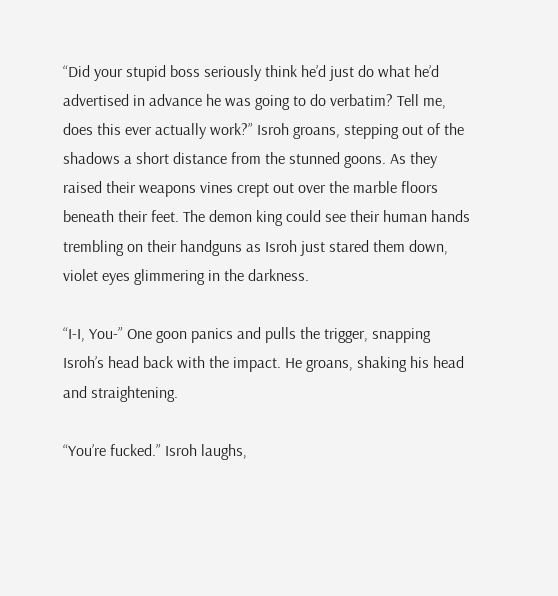“Did your stupid boss seriously think he’d just do what he’d advertised in advance he was going to do verbatim? Tell me, does this ever actually work?” Isroh groans, stepping out of the shadows a short distance from the stunned goons. As they raised their weapons vines crept out over the marble floors beneath their feet. The demon king could see their human hands trembling on their handguns as Isroh just stared them down, violet eyes glimmering in the darkness.

“I-I, You-” One goon panics and pulls the trigger, snapping Isroh’s head back with the impact. He groans, shaking his head and straightening.

“You’re fucked.” Isroh laughs,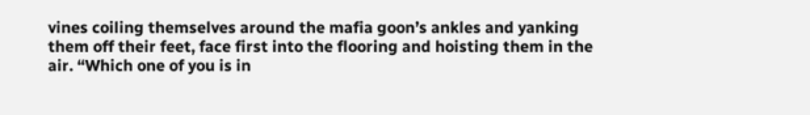vines coiling themselves around the mafia goon’s ankles and yanking them off their feet, face first into the flooring and hoisting them in the air. “Which one of you is in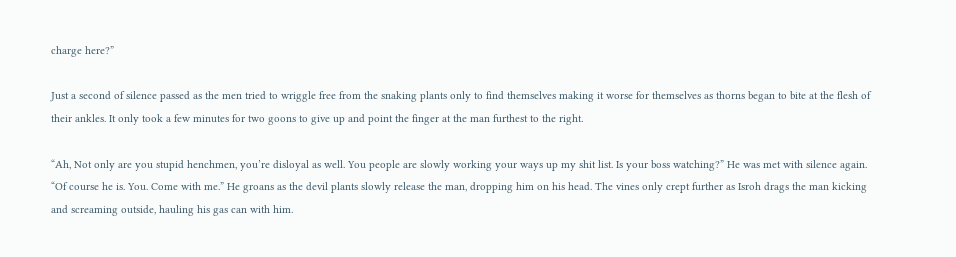charge here?”

Just a second of silence passed as the men tried to wriggle free from the snaking plants only to find themselves making it worse for themselves as thorns began to bite at the flesh of their ankles. It only took a few minutes for two goons to give up and point the finger at the man furthest to the right.

“Ah, Not only are you stupid henchmen, you’re disloyal as well. You people are slowly working your ways up my shit list. Is your boss watching?” He was met with silence again. “Of course he is. You. Come with me.” He groans as the devil plants slowly release the man, dropping him on his head. The vines only crept further as Isroh drags the man kicking and screaming outside, hauling his gas can with him.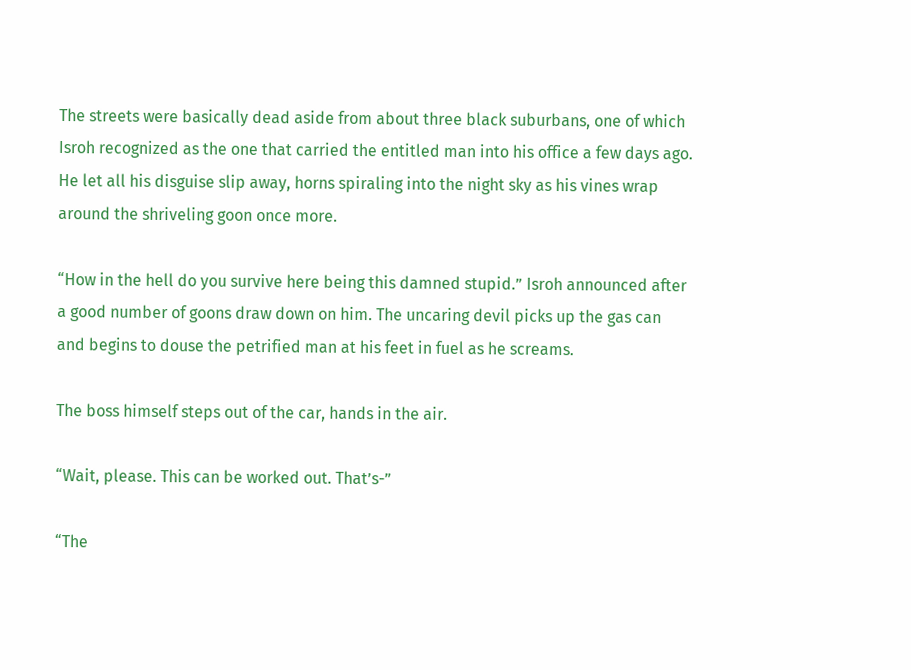The streets were basically dead aside from about three black suburbans, one of which Isroh recognized as the one that carried the entitled man into his office a few days ago. He let all his disguise slip away, horns spiraling into the night sky as his vines wrap around the shriveling goon once more.

“How in the hell do you survive here being this damned stupid.” Isroh announced after a good number of goons draw down on him. The uncaring devil picks up the gas can and begins to douse the petrified man at his feet in fuel as he screams.

The boss himself steps out of the car, hands in the air.

“Wait, please. This can be worked out. That’s-”

“The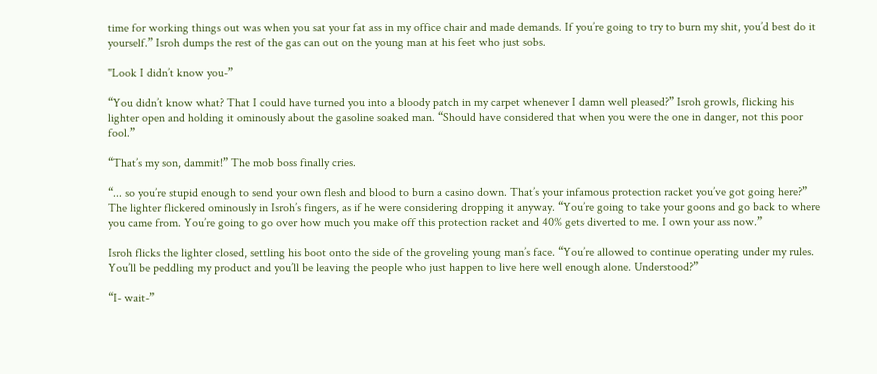time for working things out was when you sat your fat ass in my office chair and made demands. If you’re going to try to burn my shit, you’d best do it yourself.” Isroh dumps the rest of the gas can out on the young man at his feet who just sobs.

"Look I didn’t know you-”

“You didn’t know what? That I could have turned you into a bloody patch in my carpet whenever I damn well pleased?” Isroh growls, flicking his lighter open and holding it ominously about the gasoline soaked man. “Should have considered that when you were the one in danger, not this poor fool.”

“That’s my son, dammit!” The mob boss finally cries.

“... so you’re stupid enough to send your own flesh and blood to burn a casino down. That’s your infamous protection racket you’ve got going here?” The lighter flickered ominously in Isroh’s fingers, as if he were considering dropping it anyway. “You’re going to take your goons and go back to where you came from. You’re going to go over how much you make off this protection racket and 40% gets diverted to me. I own your ass now.”

Isroh flicks the lighter closed, settling his boot onto the side of the groveling young man’s face. “You’re allowed to continue operating under my rules. You’ll be peddling my product and you’ll be leaving the people who just happen to live here well enough alone. Understood?”

“I- wait-”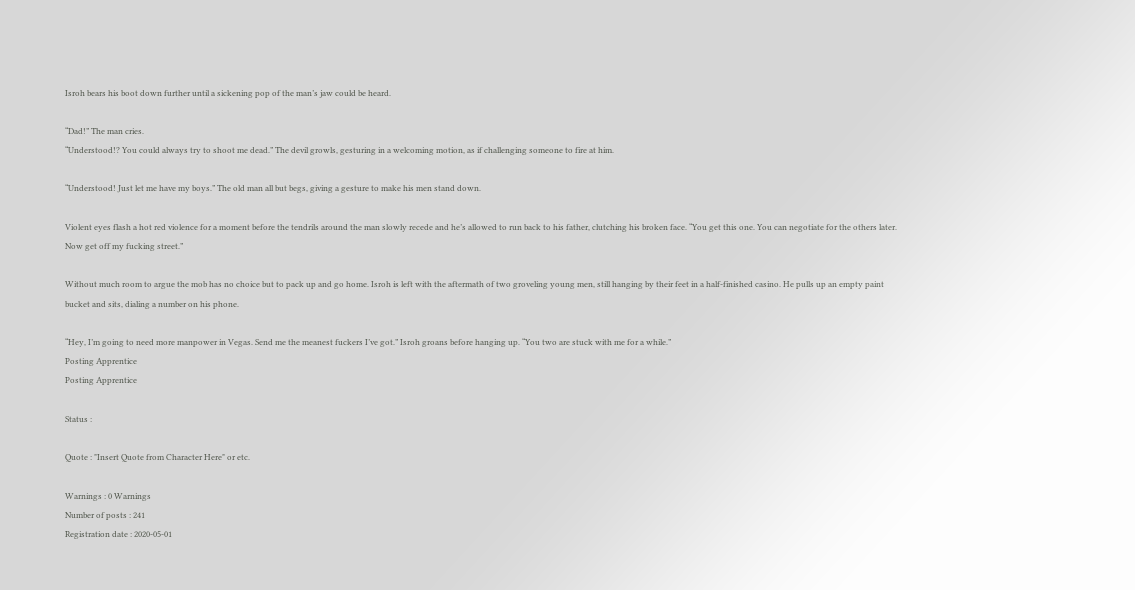Isroh bears his boot down further until a sickening pop of the man’s jaw could be heard.

“Dad!” The man cries.
“Understood!? You could always try to shoot me dead.” The devil growls, gesturing in a welcoming motion, as if challenging someone to fire at him.

“Understood! Just let me have my boys.” The old man all but begs, giving a gesture to make his men stand down.

Violent eyes flash a hot red violence for a moment before the tendrils around the man slowly recede and he’s allowed to run back to his father, clutching his broken face. “You get this one. You can negotiate for the others later. Now get off my fucking street.”

Without much room to argue the mob has no choice but to pack up and go home. Isroh is left with the aftermath of two groveling young men, still hanging by their feet in a half-finished casino. He pulls up an empty paint bucket and sits, dialing a number on his phone.

“Hey, I’m going to need more manpower in Vegas. Send me the meanest fuckers I’ve got.” Isroh groans before hanging up. “You two are stuck with me for a while.”
Posting Apprentice
Posting Apprentice

Status :

Quote : "Insert Quote from Character Here" or etc.

Warnings : 0 Warnings
Number of posts : 241
Registration date : 2020-05-01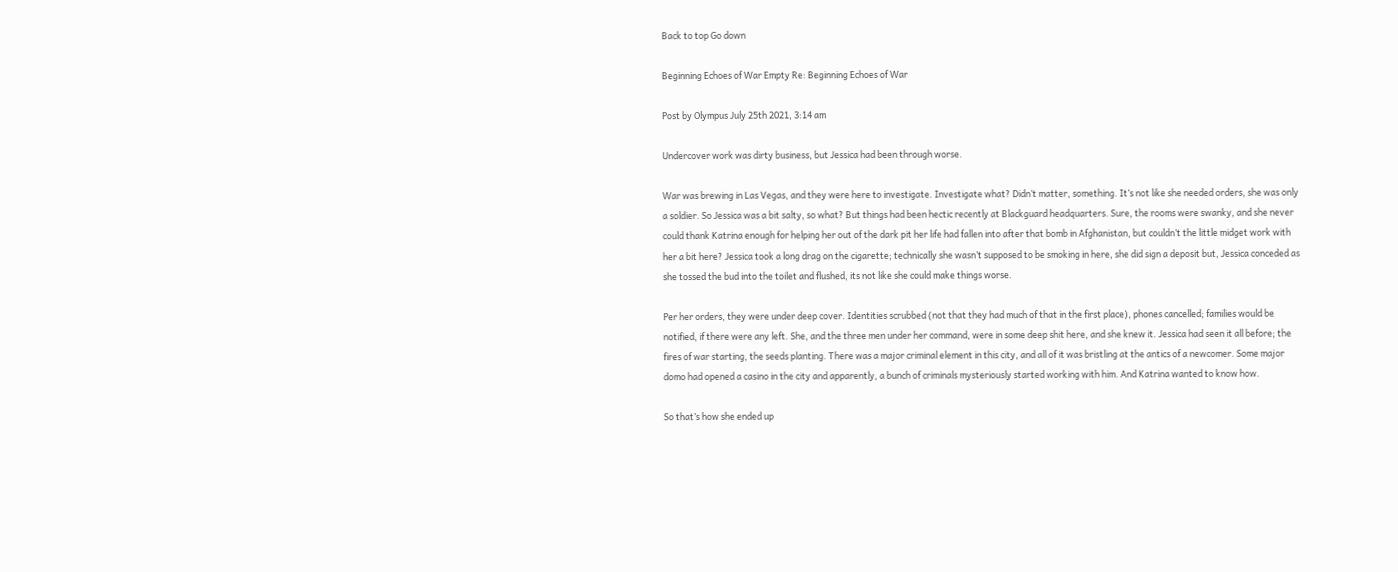Back to top Go down

Beginning Echoes of War Empty Re: Beginning Echoes of War

Post by Olympus July 25th 2021, 3:14 am

Undercover work was dirty business, but Jessica had been through worse.

War was brewing in Las Vegas, and they were here to investigate. Investigate what? Didn’t matter, something. It’s not like she needed orders, she was only a soldier. So Jessica was a bit salty, so what? But things had been hectic recently at Blackguard headquarters. Sure, the rooms were swanky, and she never could thank Katrina enough for helping her out of the dark pit her life had fallen into after that bomb in Afghanistan, but couldn’t the little midget work with her a bit here? Jessica took a long drag on the cigarette; technically she wasn’t supposed to be smoking in here, she did sign a deposit but, Jessica conceded as she tossed the bud into the toilet and flushed, its not like she could make things worse.

Per her orders, they were under deep cover. Identities scrubbed (not that they had much of that in the first place), phones cancelled; families would be notified, if there were any left. She, and the three men under her command, were in some deep shit here, and she knew it. Jessica had seen it all before; the fires of war starting, the seeds planting. There was a major criminal element in this city, and all of it was bristling at the antics of a newcomer. Some major domo had opened a casino in the city and apparently, a bunch of criminals mysteriously started working with him. And Katrina wanted to know how.

So that’s how she ended up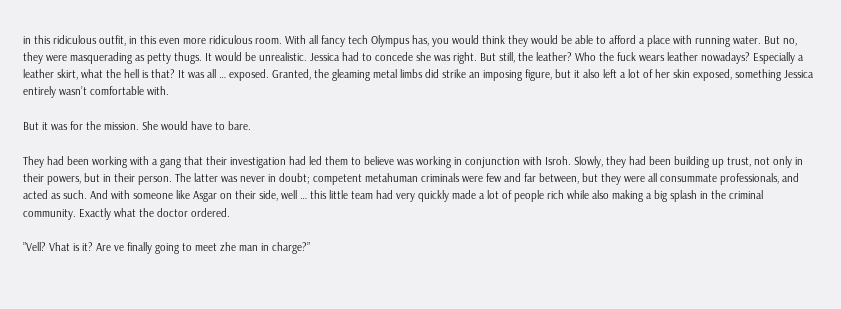in this ridiculous outfit, in this even more ridiculous room. With all fancy tech Olympus has, you would think they would be able to afford a place with running water. But no, they were masquerading as petty thugs. It would be unrealistic. Jessica had to concede she was right. But still, the leather? Who the fuck wears leather nowadays? Especially a leather skirt, what the hell is that? It was all … exposed. Granted, the gleaming metal limbs did strike an imposing figure, but it also left a lot of her skin exposed, something Jessica entirely wasn’t comfortable with.

But it was for the mission. She would have to bare.

They had been working with a gang that their investigation had led them to believe was working in conjunction with Isroh. Slowly, they had been building up trust, not only in their powers, but in their person. The latter was never in doubt; competent metahuman criminals were few and far between, but they were all consummate professionals, and acted as such. And with someone like Asgar on their side, well … this little team had very quickly made a lot of people rich while also making a big splash in the criminal community. Exactly what the doctor ordered.

”Vell? Vhat is it? Are ve finally going to meet zhe man in charge?”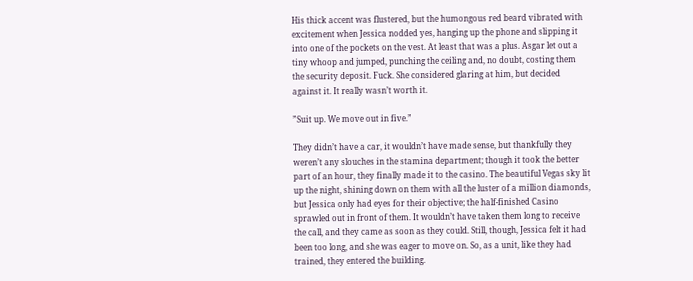His thick accent was flustered, but the humongous red beard vibrated with excitement when Jessica nodded yes, hanging up the phone and slipping it into one of the pockets on the vest. At least that was a plus. Asgar let out a tiny whoop and jumped, punching the ceiling and, no doubt, costing them the security deposit. Fuck. She considered glaring at him, but decided against it. It really wasn’t worth it.

”Suit up. We move out in five.”

They didn’t have a car, it wouldn’t have made sense, but thankfully they weren’t any slouches in the stamina department; though it took the better part of an hour, they finally made it to the casino. The beautiful Vegas sky lit up the night, shining down on them with all the luster of a million diamonds, but Jessica only had eyes for their objective; the half-finished Casino sprawled out in front of them. It wouldn’t have taken them long to receive the call, and they came as soon as they could. Still, though, Jessica felt it had been too long, and she was eager to move on. So, as a unit, like they had trained, they entered the building.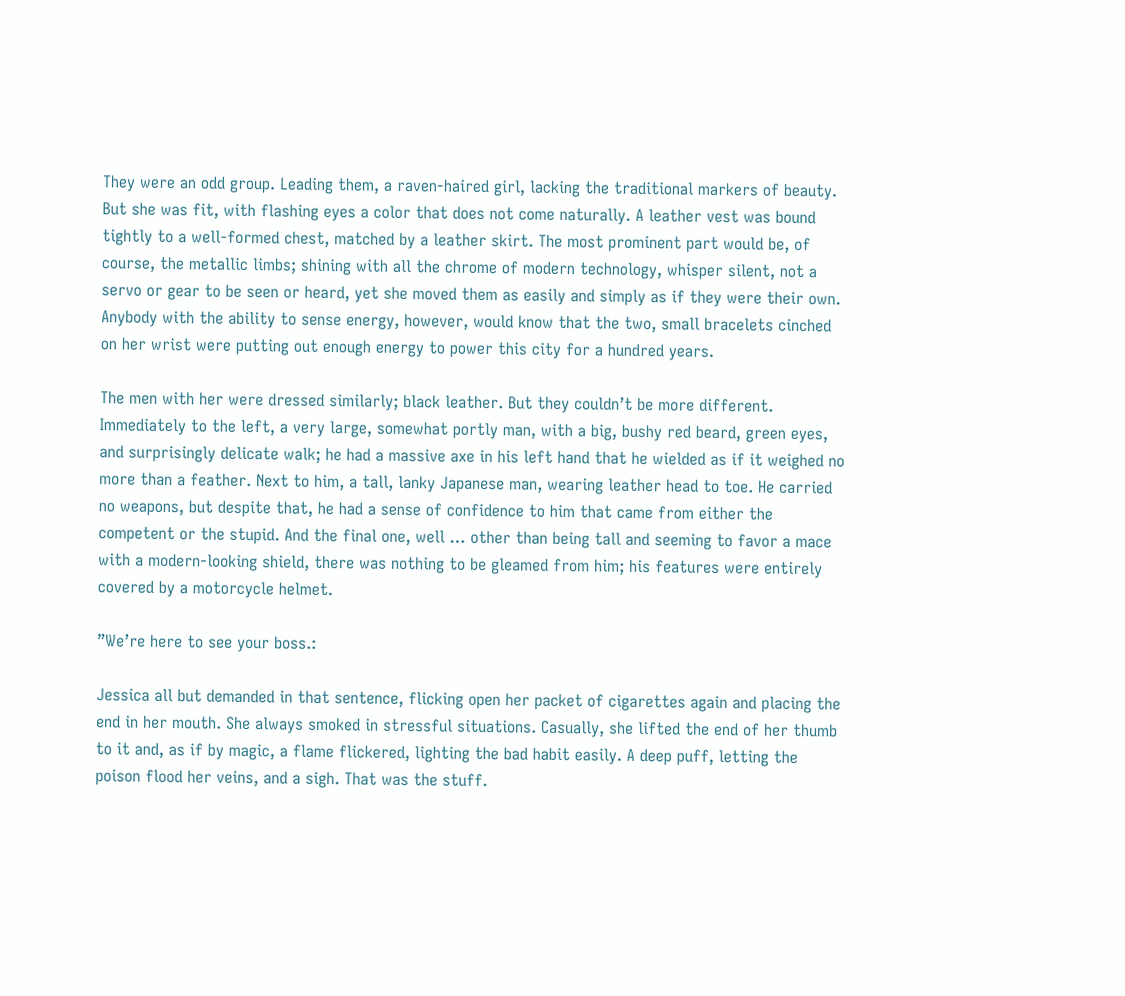They were an odd group. Leading them, a raven-haired girl, lacking the traditional markers of beauty. But she was fit, with flashing eyes a color that does not come naturally. A leather vest was bound tightly to a well-formed chest, matched by a leather skirt. The most prominent part would be, of course, the metallic limbs; shining with all the chrome of modern technology, whisper silent, not a servo or gear to be seen or heard, yet she moved them as easily and simply as if they were their own. Anybody with the ability to sense energy, however, would know that the two, small bracelets cinched on her wrist were putting out enough energy to power this city for a hundred years.

The men with her were dressed similarly; black leather. But they couldn’t be more different. Immediately to the left, a very large, somewhat portly man, with a big, bushy red beard, green eyes, and surprisingly delicate walk; he had a massive axe in his left hand that he wielded as if it weighed no more than a feather. Next to him, a tall, lanky Japanese man, wearing leather head to toe. He carried no weapons, but despite that, he had a sense of confidence to him that came from either the competent or the stupid. And the final one, well … other than being tall and seeming to favor a mace with a modern-looking shield, there was nothing to be gleamed from him; his features were entirely covered by a motorcycle helmet.

”We’re here to see your boss.:

Jessica all but demanded in that sentence, flicking open her packet of cigarettes again and placing the end in her mouth. She always smoked in stressful situations. Casually, she lifted the end of her thumb to it and, as if by magic, a flame flickered, lighting the bad habit easily. A deep puff, letting the poison flood her veins, and a sigh. That was the stuff.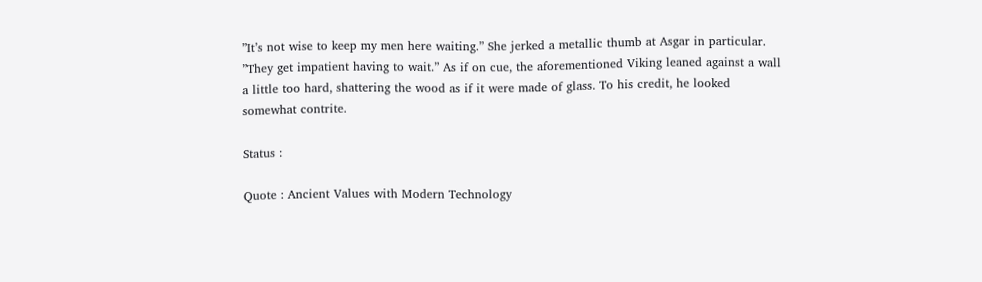”It’s not wise to keep my men here waiting.” She jerked a metallic thumb at Asgar in particular. ”They get impatient having to wait.” As if on cue, the aforementioned Viking leaned against a wall a little too hard, shattering the wood as if it were made of glass. To his credit, he looked somewhat contrite.

Status :

Quote : Ancient Values with Modern Technology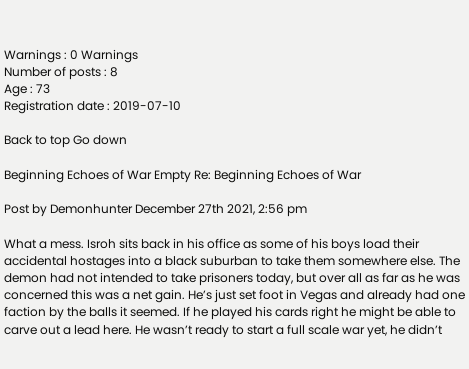Warnings : 0 Warnings
Number of posts : 8
Age : 73
Registration date : 2019-07-10

Back to top Go down

Beginning Echoes of War Empty Re: Beginning Echoes of War

Post by Demonhunter December 27th 2021, 2:56 pm

What a mess. Isroh sits back in his office as some of his boys load their accidental hostages into a black suburban to take them somewhere else. The demon had not intended to take prisoners today, but over all as far as he was concerned this was a net gain. He’s just set foot in Vegas and already had one faction by the balls it seemed. If he played his cards right he might be able to carve out a lead here. He wasn’t ready to start a full scale war yet, he didn’t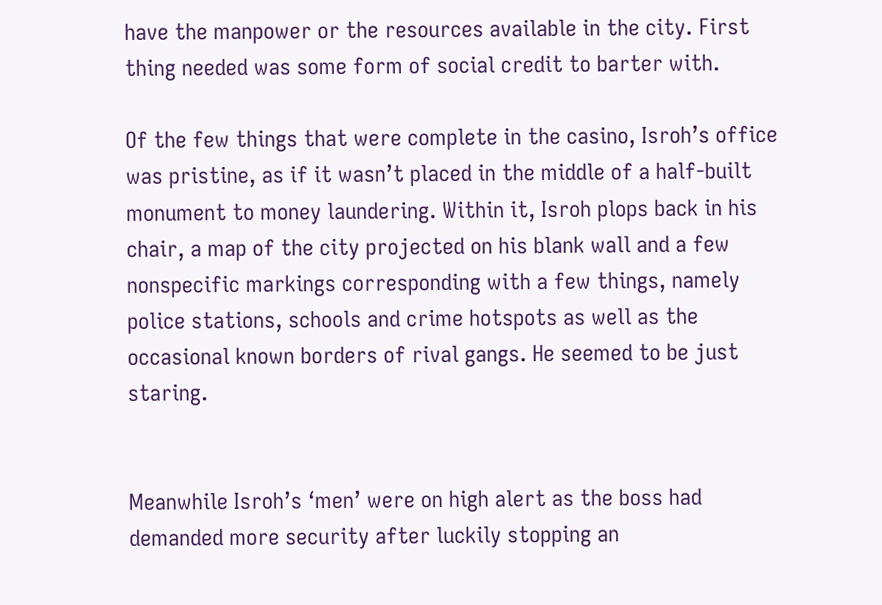have the manpower or the resources available in the city. First thing needed was some form of social credit to barter with.

Of the few things that were complete in the casino, Isroh’s office was pristine, as if it wasn’t placed in the middle of a half-built monument to money laundering. Within it, Isroh plops back in his chair, a map of the city projected on his blank wall and a few nonspecific markings corresponding with a few things, namely police stations, schools and crime hotspots as well as the occasional known borders of rival gangs. He seemed to be just staring.


Meanwhile Isroh’s ‘men’ were on high alert as the boss had demanded more security after luckily stopping an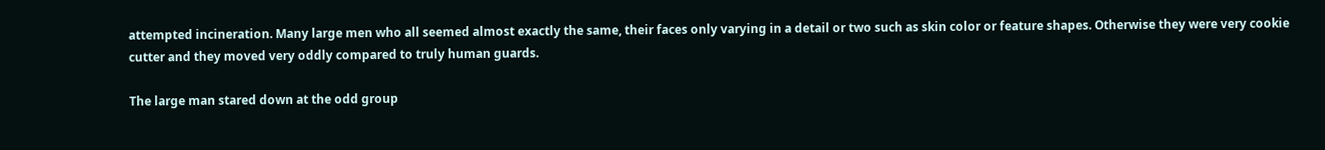attempted incineration. Many large men who all seemed almost exactly the same, their faces only varying in a detail or two such as skin color or feature shapes. Otherwise they were very cookie cutter and they moved very oddly compared to truly human guards.

The large man stared down at the odd group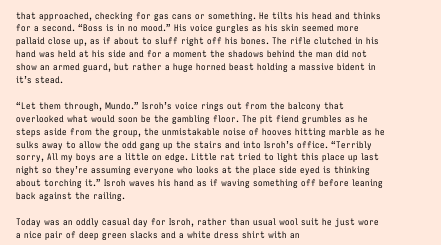that approached, checking for gas cans or something. He tilts his head and thinks for a second. “Boss is in no mood.” His voice gurgles as his skin seemed more pallaid close up, as if about to sluff right off his bones. The rifle clutched in his hand was held at his side and for a moment the shadows behind the man did not show an armed guard, but rather a huge horned beast holding a massive bident in it’s stead.

“Let them through, Mundo.” Isroh’s voice rings out from the balcony that overlooked what would soon be the gambling floor. The pit fiend grumbles as he steps aside from the group, the unmistakable noise of hooves hitting marble as he sulks away to allow the odd gang up the stairs and into Isroh’s office. “Terribly sorry, All my boys are a little on edge. Little rat tried to light this place up last night so they’re assuming everyone who looks at the place side eyed is thinking about torching it.” Isroh waves his hand as if waving something off before leaning back against the railing.

Today was an oddly casual day for Isroh, rather than usual wool suit he just wore a nice pair of deep green slacks and a white dress shirt with an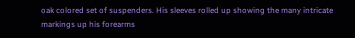oak colored set of suspenders. His sleeves rolled up showing the many intricate markings up his forearms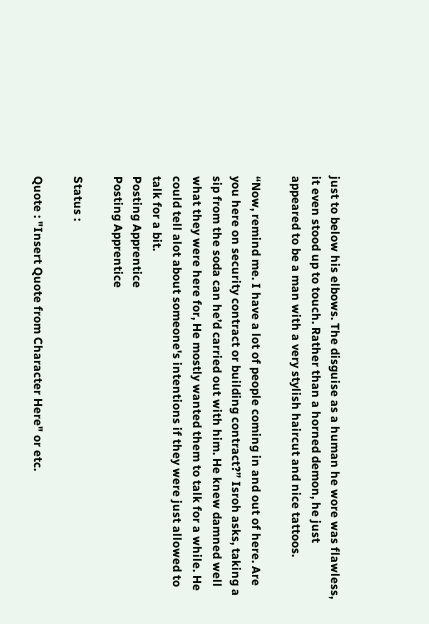just to below his elbows. The disguise as a human he wore was flawless, it even stood up to touch. Rather than a horned demon, he just appeared to be a man with a very stylish haircut and nice tattoos.

“Now, remind me. I have a lot of people coming in and out of here. Are you here on security contract or building contract?” Isroh asks, taking a sip from the soda can he’d carried out with him. He knew damned well what they were here for, He mostly wanted them to talk for a while. He could tell alot about someone's intentions if they were just allowed to talk for a bit.
Posting Apprentice
Posting Apprentice

Status :

Quote : "Insert Quote from Character Here" or etc.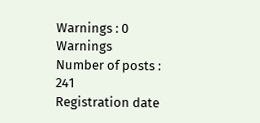Warnings : 0 Warnings
Number of posts : 241
Registration date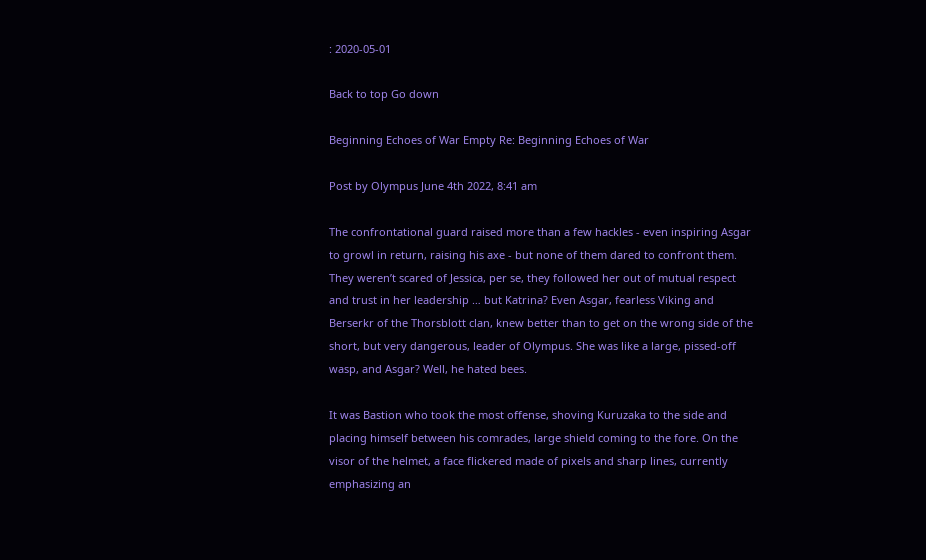: 2020-05-01

Back to top Go down

Beginning Echoes of War Empty Re: Beginning Echoes of War

Post by Olympus June 4th 2022, 8:41 am

The confrontational guard raised more than a few hackles - even inspiring Asgar to growl in return, raising his axe - but none of them dared to confront them. They weren’t scared of Jessica, per se, they followed her out of mutual respect and trust in her leadership … but Katrina? Even Asgar, fearless Viking and Berserkr of the Thorsblott clan, knew better than to get on the wrong side of the short, but very dangerous, leader of Olympus. She was like a large, pissed-off wasp, and Asgar? Well, he hated bees.

It was Bastion who took the most offense, shoving Kuruzaka to the side and placing himself between his comrades, large shield coming to the fore. On the visor of the helmet, a face flickered made of pixels and sharp lines, currently emphasizing an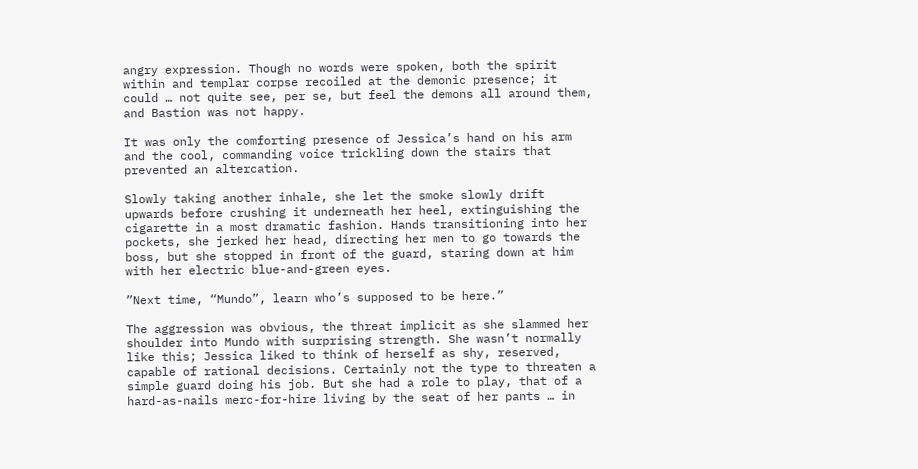angry expression. Though no words were spoken, both the spirit within and templar corpse recoiled at the demonic presence; it could … not quite see, per se, but feel the demons all around them, and Bastion was not happy.

It was only the comforting presence of Jessica’s hand on his arm and the cool, commanding voice trickling down the stairs that prevented an altercation.

Slowly taking another inhale, she let the smoke slowly drift upwards before crushing it underneath her heel, extinguishing the cigarette in a most dramatic fashion. Hands transitioning into her pockets, she jerked her head, directing her men to go towards the boss, but she stopped in front of the guard, staring down at him with her electric blue-and-green eyes.

”Next time, “Mundo”, learn who’s supposed to be here.”

The aggression was obvious, the threat implicit as she slammed her shoulder into Mundo with surprising strength. She wasn’t normally like this; Jessica liked to think of herself as shy, reserved, capable of rational decisions. Certainly not the type to threaten a simple guard doing his job. But she had a role to play, that of a hard-as-nails merc-for-hire living by the seat of her pants … in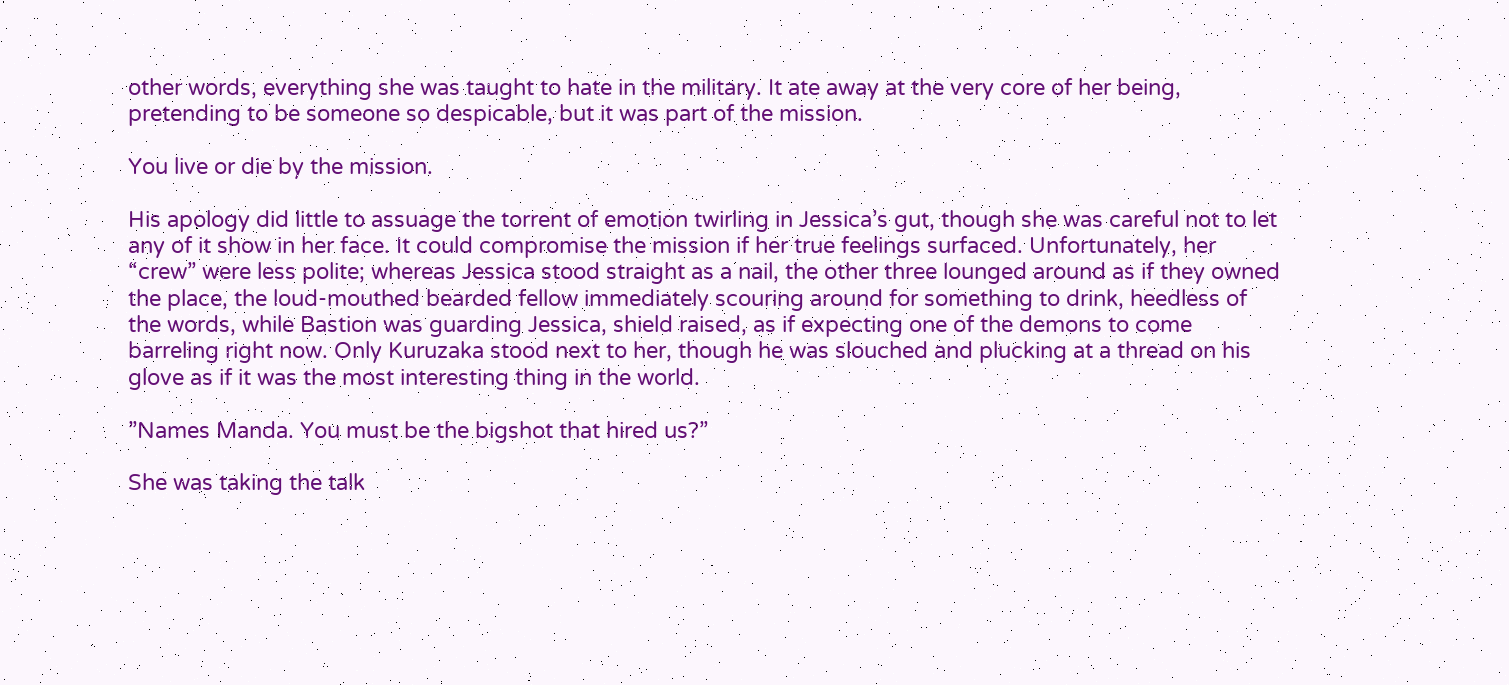other words, everything she was taught to hate in the military. It ate away at the very core of her being, pretending to be someone so despicable, but it was part of the mission.

You live or die by the mission.

His apology did little to assuage the torrent of emotion twirling in Jessica’s gut, though she was careful not to let any of it show in her face. It could compromise the mission if her true feelings surfaced. Unfortunately, her “crew” were less polite; whereas Jessica stood straight as a nail, the other three lounged around as if they owned the place, the loud-mouthed bearded fellow immediately scouring around for something to drink, heedless of the words, while Bastion was guarding Jessica, shield raised, as if expecting one of the demons to come barreling right now. Only Kuruzaka stood next to her, though he was slouched and plucking at a thread on his glove as if it was the most interesting thing in the world.

”Names Manda. You must be the bigshot that hired us?”

She was taking the talk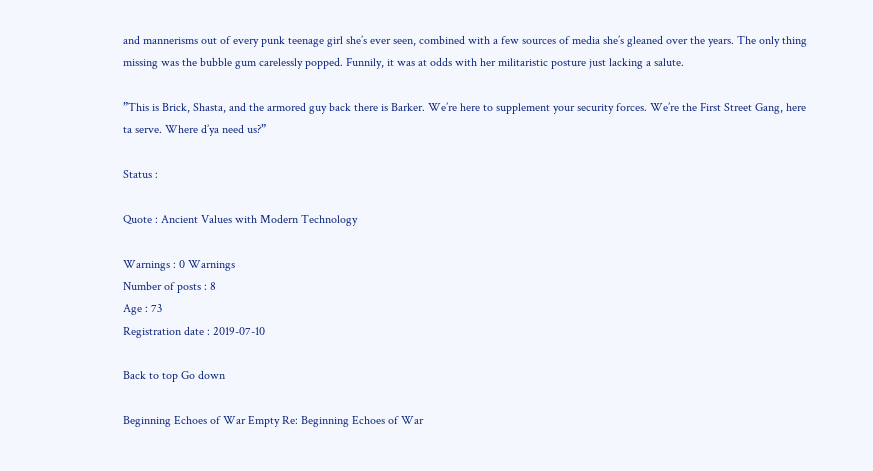and mannerisms out of every punk teenage girl she’s ever seen, combined with a few sources of media she’s gleaned over the years. The only thing missing was the bubble gum carelessly popped. Funnily, it was at odds with her militaristic posture just lacking a salute.

”This is Brick, Shasta, and the armored guy back there is Barker. We’re here to supplement your security forces. We’re the First Street Gang, here ta serve. Where d’ya need us?”

Status :

Quote : Ancient Values with Modern Technology

Warnings : 0 Warnings
Number of posts : 8
Age : 73
Registration date : 2019-07-10

Back to top Go down

Beginning Echoes of War Empty Re: Beginning Echoes of War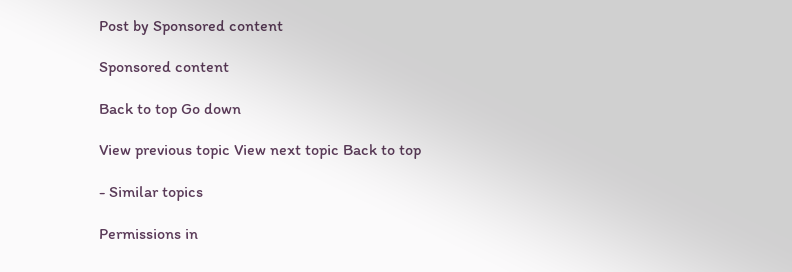Post by Sponsored content

Sponsored content

Back to top Go down

View previous topic View next topic Back to top

- Similar topics

Permissions in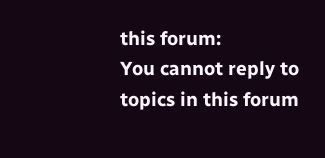this forum:
You cannot reply to topics in this forum